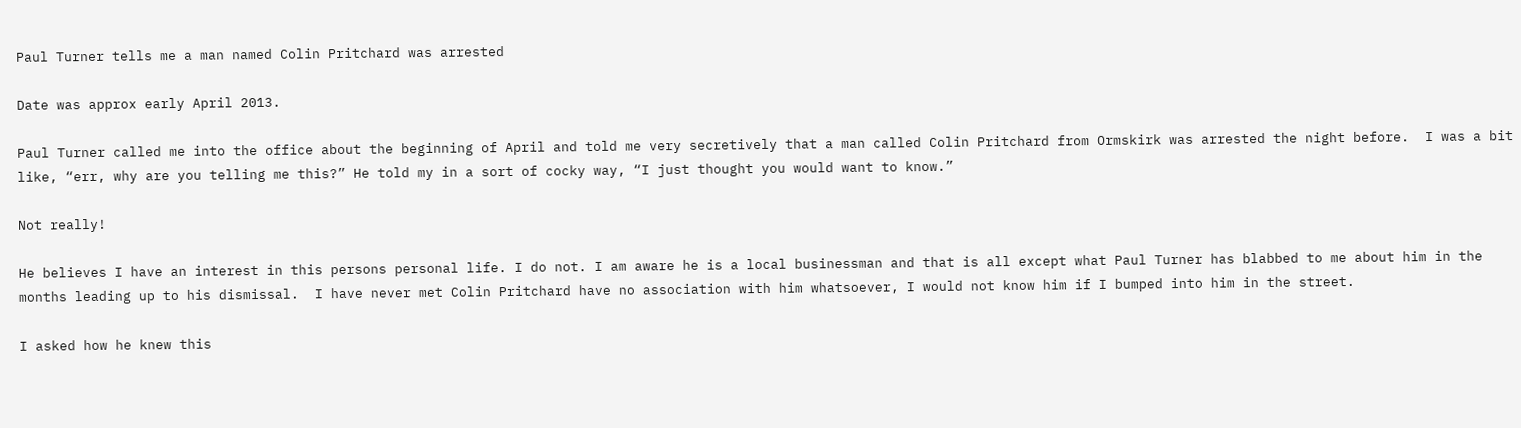Paul Turner tells me a man named Colin Pritchard was arrested

Date was approx early April 2013.

Paul Turner called me into the office about the beginning of April and told me very secretively that a man called Colin Pritchard from Ormskirk was arrested the night before.  I was a bit like, “err, why are you telling me this?” He told my in a sort of cocky way, “I just thought you would want to know.”

Not really!

He believes I have an interest in this persons personal life. I do not. I am aware he is a local businessman and that is all except what Paul Turner has blabbed to me about him in the months leading up to his dismissal.  I have never met Colin Pritchard have no association with him whatsoever, I would not know him if I bumped into him in the street.

I asked how he knew this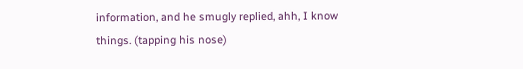information, and he smugly replied, ahh, I know things. (tapping his nose)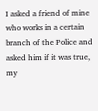I asked a friend of mine who works in a certain branch of the Police and asked him if it was true, my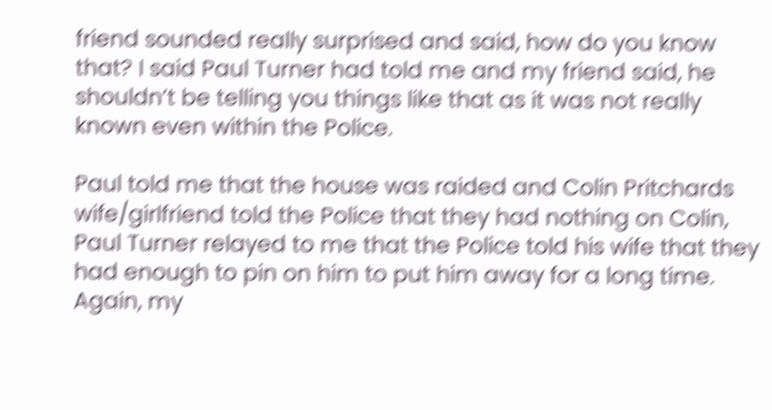friend sounded really surprised and said, how do you know that? I said Paul Turner had told me and my friend said, he shouldn’t be telling you things like that as it was not really known even within the Police.

Paul told me that the house was raided and Colin Pritchards wife/girlfriend told the Police that they had nothing on Colin, Paul Turner relayed to me that the Police told his wife that they had enough to pin on him to put him away for a long time. Again, my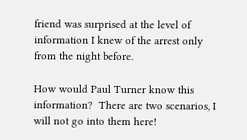friend was surprised at the level of information I knew of the arrest only from the night before.

How would Paul Turner know this information?  There are two scenarios, I will not go into them here!